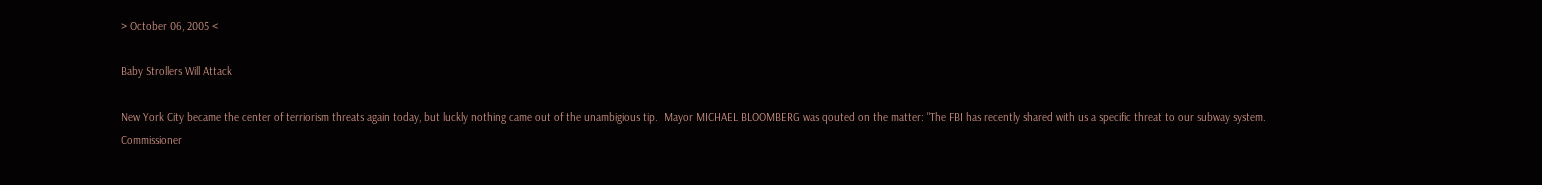> October 06, 2005 <

Baby Strollers Will Attack

New York City became the center of terriorism threats again today, but luckly nothing came out of the unambigious tip.  Mayor MICHAEL BLOOMBERG was qouted on the matter: "The FBI has recently shared with us a specific threat to our subway system. Commissioner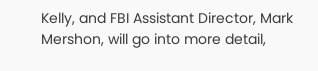Kelly, and FBI Assistant Director, Mark Mershon, will go into more detail,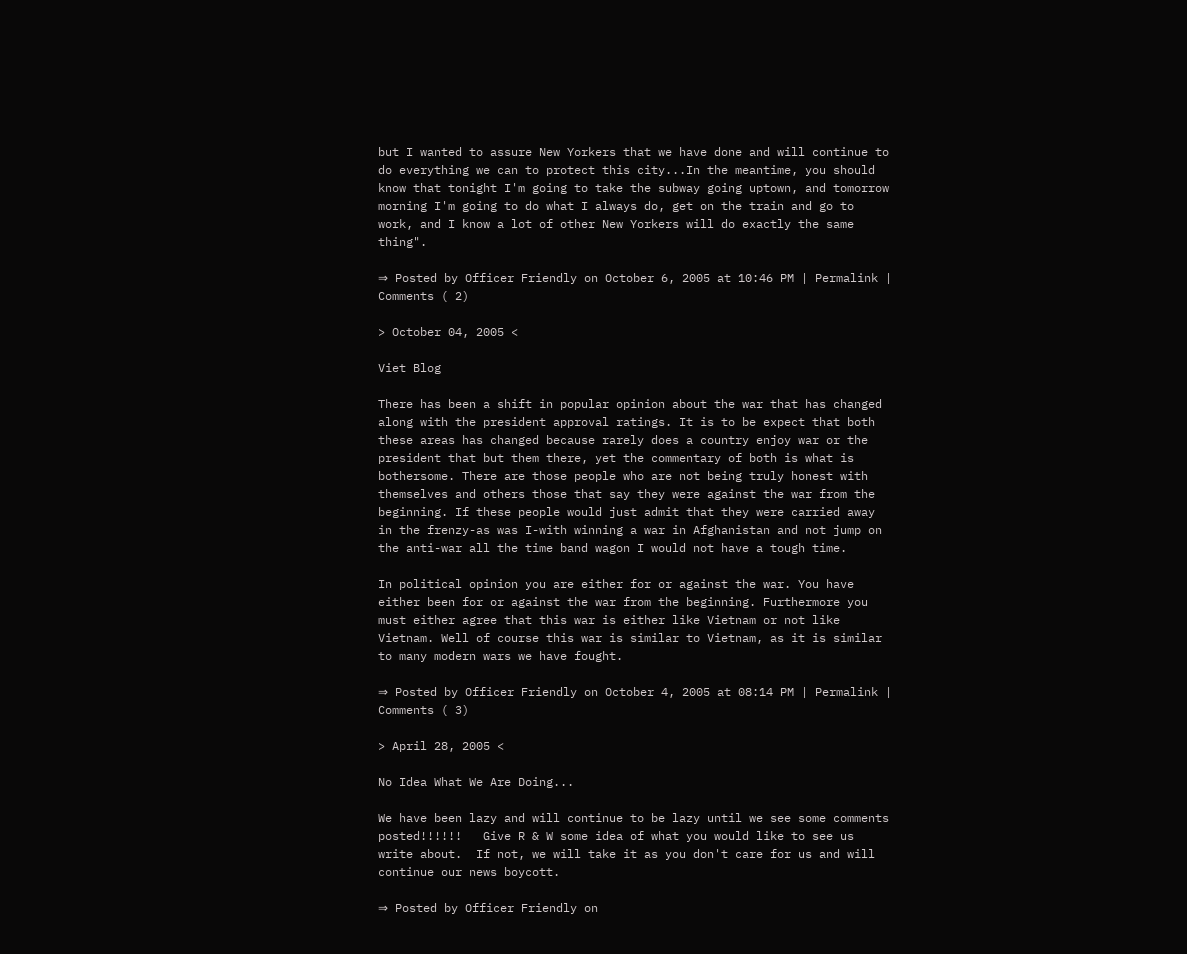but I wanted to assure New Yorkers that we have done and will continue to do everything we can to protect this city...In the meantime, you should know that tonight I'm going to take the subway going uptown, and tomorrow morning I'm going to do what I always do, get on the train and go to work, and I know a lot of other New Yorkers will do exactly the same thing".

⇒ Posted by Officer Friendly on October 6, 2005 at 10:46 PM | Permalink | Comments ( 2)

> October 04, 2005 <

Viet Blog

There has been a shift in popular opinion about the war that has changed along with the president approval ratings. It is to be expect that both these areas has changed because rarely does a country enjoy war or the president that but them there, yet the commentary of both is what is bothersome. There are those people who are not being truly honest with themselves and others those that say they were against the war from the beginning. If these people would just admit that they were carried away in the frenzy-as was I-with winning a war in Afghanistan and not jump on the anti-war all the time band wagon I would not have a tough time.

In political opinion you are either for or against the war. You have either been for or against the war from the beginning. Furthermore you must either agree that this war is either like Vietnam or not like Vietnam. Well of course this war is similar to Vietnam, as it is similar to many modern wars we have fought.

⇒ Posted by Officer Friendly on October 4, 2005 at 08:14 PM | Permalink | Comments ( 3)

> April 28, 2005 <

No Idea What We Are Doing...

We have been lazy and will continue to be lazy until we see some comments posted!!!!!!   Give R & W some idea of what you would like to see us write about.  If not, we will take it as you don't care for us and will continue our news boycott.

⇒ Posted by Officer Friendly on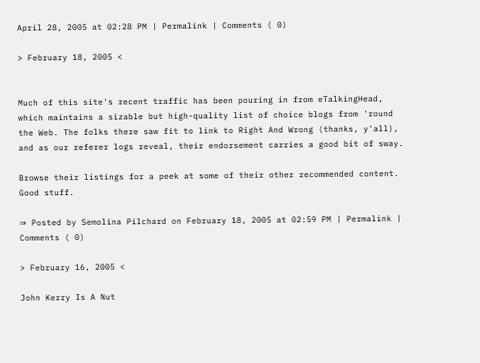April 28, 2005 at 02:28 PM | Permalink | Comments ( 0)

> February 18, 2005 <


Much of this site's recent traffic has been pouring in from eTalkingHead, which maintains a sizable but high-quality list of choice blogs from 'round the Web. The folks there saw fit to link to Right And Wrong (thanks, y'all), and as our referer logs reveal, their endorsement carries a good bit of sway.

Browse their listings for a peek at some of their other recommended content. Good stuff.

⇒ Posted by Semolina Pilchard on February 18, 2005 at 02:59 PM | Permalink | Comments ( 0)

> February 16, 2005 <

John Kerry Is A Nut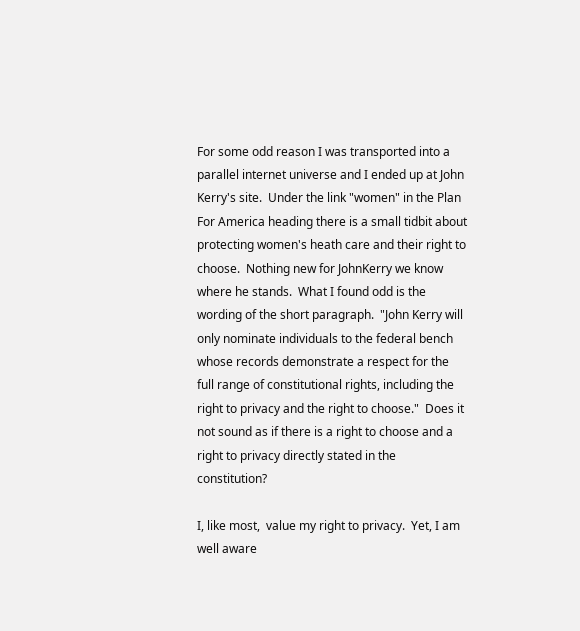For some odd reason I was transported into a parallel internet universe and I ended up at John Kerry's site.  Under the link "women" in the Plan For America heading there is a small tidbit about protecting women's heath care and their right to choose.  Nothing new for JohnKerry we know where he stands.  What I found odd is the wording of the short paragraph.  "John Kerry will only nominate individuals to the federal bench whose records demonstrate a respect for the full range of constitutional rights, including the right to privacy and the right to choose."  Does it not sound as if there is a right to choose and a right to privacy directly stated in the constitution?

I, like most,  value my right to privacy.  Yet, I am well aware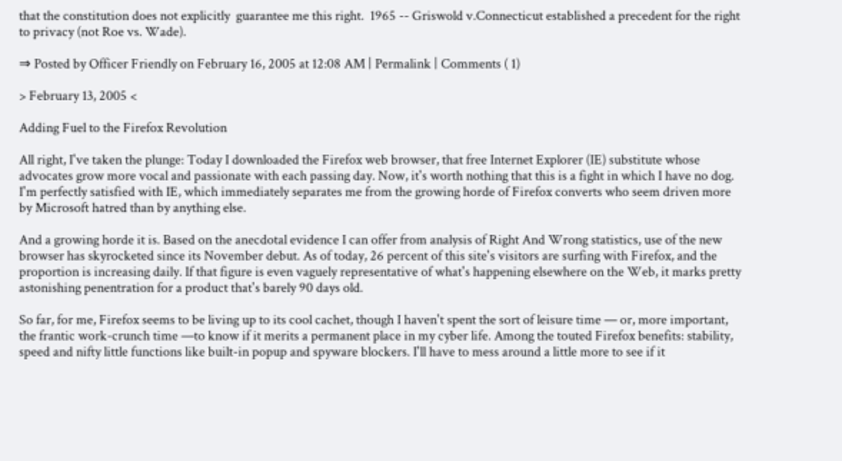that the constitution does not explicitly  guarantee me this right.  1965 -- Griswold v.Connecticut established a precedent for the right to privacy (not Roe vs. Wade).

⇒ Posted by Officer Friendly on February 16, 2005 at 12:08 AM | Permalink | Comments ( 1)

> February 13, 2005 <

Adding Fuel to the Firefox Revolution

All right, I've taken the plunge: Today I downloaded the Firefox web browser, that free Internet Explorer (IE) substitute whose advocates grow more vocal and passionate with each passing day. Now, it's worth nothing that this is a fight in which I have no dog. I'm perfectly satisfied with IE, which immediately separates me from the growing horde of Firefox converts who seem driven more by Microsoft hatred than by anything else.

And a growing horde it is. Based on the anecdotal evidence I can offer from analysis of Right And Wrong statistics, use of the new browser has skyrocketed since its November debut. As of today, 26 percent of this site's visitors are surfing with Firefox, and the proportion is increasing daily. If that figure is even vaguely representative of what's happening elsewhere on the Web, it marks pretty astonishing penentration for a product that's barely 90 days old.

So far, for me, Firefox seems to be living up to its cool cachet, though I haven't spent the sort of leisure time — or, more important, the frantic work-crunch time —to know if it merits a permanent place in my cyber life. Among the touted Firefox benefits: stability, speed and nifty little functions like built-in popup and spyware blockers. I'll have to mess around a little more to see if it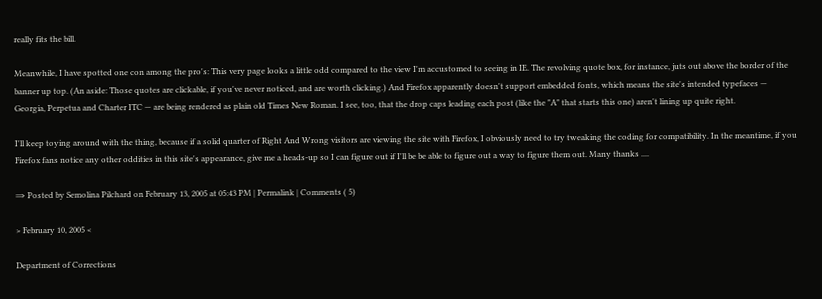really fits the bill.

Meanwhile, I have spotted one con among the pro's: This very page looks a little odd compared to the view I'm accustomed to seeing in IE. The revolving quote box, for instance, juts out above the border of the banner up top. (An aside: Those quotes are clickable, if you've never noticed, and are worth clicking.) And Firefox apparently doesn't support embedded fonts, which means the site's intended typefaces — Georgia, Perpetua and Charter ITC — are being rendered as plain old Times New Roman. I see, too, that the drop caps leading each post (like the "A" that starts this one) aren't lining up quite right.

I'll keep toying around with the thing, because if a solid quarter of Right And Wrong visitors are viewing the site with Firefox, I obviously need to try tweaking the coding for compatibility. In the meantime, if you Firefox fans notice any other oddities in this site's appearance, give me a heads-up so I can figure out if I'll be be able to figure out a way to figure them out. Many thanks ....

⇒ Posted by Semolina Pilchard on February 13, 2005 at 05:43 PM | Permalink | Comments ( 5)

> February 10, 2005 <

Department of Corrections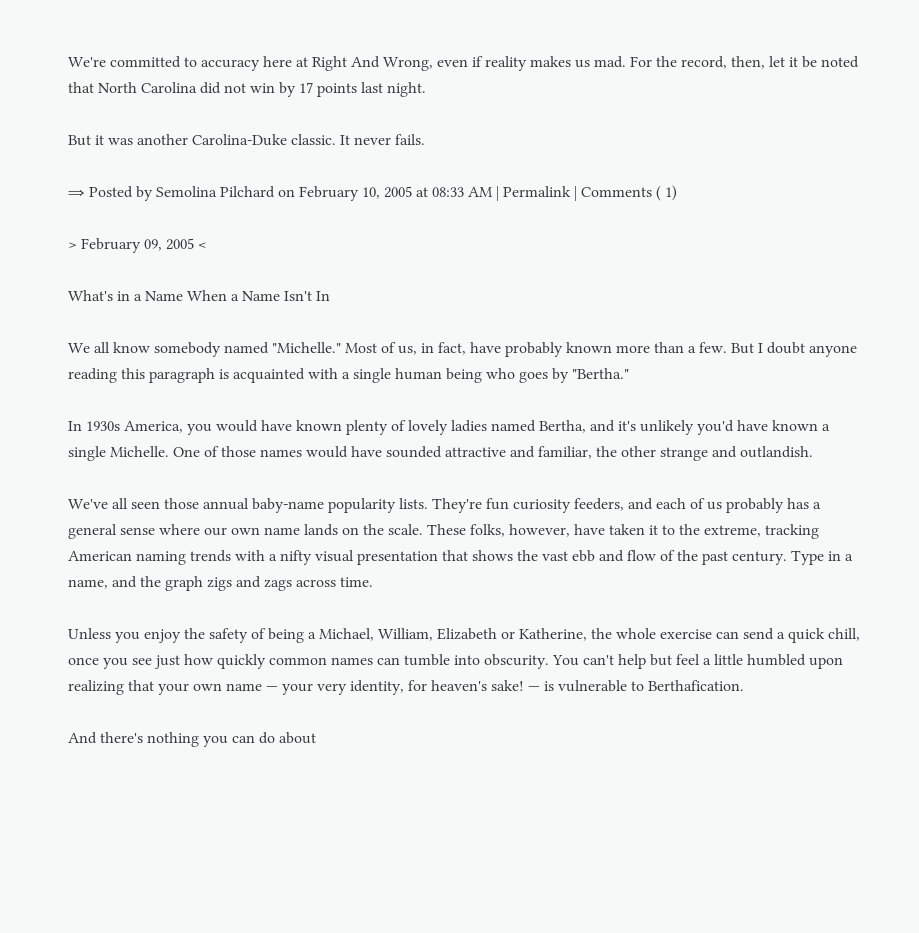We're committed to accuracy here at Right And Wrong, even if reality makes us mad. For the record, then, let it be noted that North Carolina did not win by 17 points last night.

But it was another Carolina-Duke classic. It never fails.

⇒ Posted by Semolina Pilchard on February 10, 2005 at 08:33 AM | Permalink | Comments ( 1)

> February 09, 2005 <

What's in a Name When a Name Isn't In

We all know somebody named "Michelle." Most of us, in fact, have probably known more than a few. But I doubt anyone reading this paragraph is acquainted with a single human being who goes by "Bertha."

In 1930s America, you would have known plenty of lovely ladies named Bertha, and it's unlikely you'd have known a single Michelle. One of those names would have sounded attractive and familiar, the other strange and outlandish.

We've all seen those annual baby-name popularity lists. They're fun curiosity feeders, and each of us probably has a general sense where our own name lands on the scale. These folks, however, have taken it to the extreme, tracking American naming trends with a nifty visual presentation that shows the vast ebb and flow of the past century. Type in a name, and the graph zigs and zags across time.

Unless you enjoy the safety of being a Michael, William, Elizabeth or Katherine, the whole exercise can send a quick chill, once you see just how quickly common names can tumble into obscurity. You can't help but feel a little humbled upon realizing that your own name — your very identity, for heaven's sake! — is vulnerable to Berthafication.

And there's nothing you can do about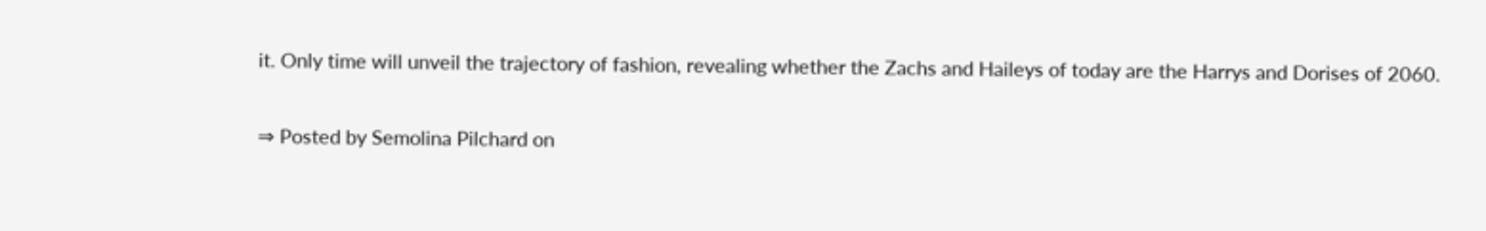it. Only time will unveil the trajectory of fashion, revealing whether the Zachs and Haileys of today are the Harrys and Dorises of 2060.

⇒ Posted by Semolina Pilchard on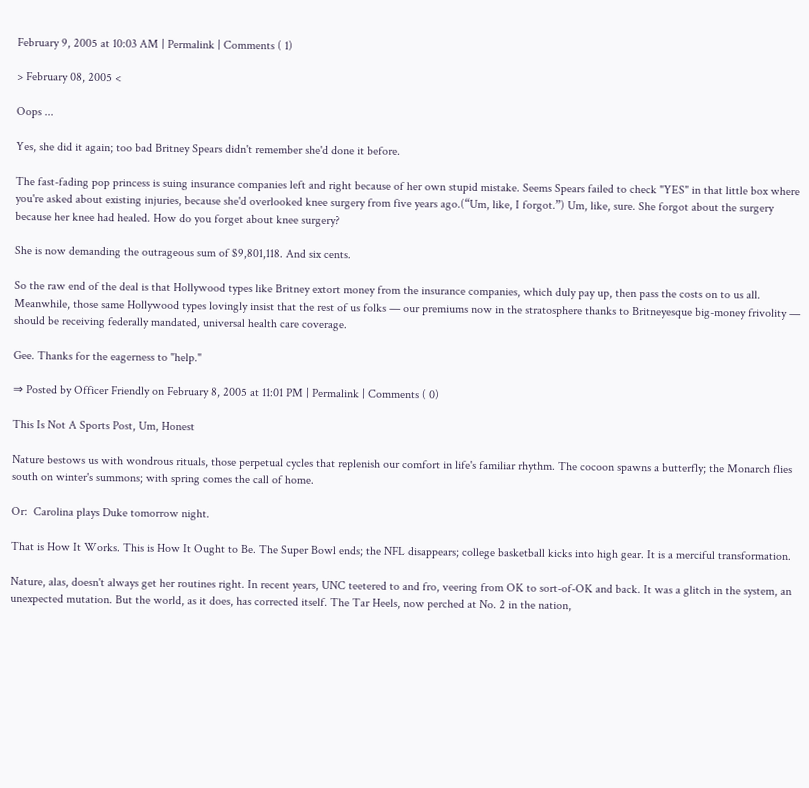February 9, 2005 at 10:03 AM | Permalink | Comments ( 1)

> February 08, 2005 <

Oops ...

Yes, she did it again; too bad Britney Spears didn't remember she'd done it before.

The fast-fading pop princess is suing insurance companies left and right because of her own stupid mistake. Seems Spears failed to check "YES" in that little box where you're asked about existing injuries, because she'd overlooked knee surgery from five years ago.(“Um, like, I forgot.”) Um, like, sure. She forgot about the surgery because her knee had healed. How do you forget about knee surgery?

She is now demanding the outrageous sum of $9,801,118. And six cents.

So the raw end of the deal is that Hollywood types like Britney extort money from the insurance companies, which duly pay up, then pass the costs on to us all. Meanwhile, those same Hollywood types lovingly insist that the rest of us folks — our premiums now in the stratosphere thanks to Britneyesque big-money frivolity — should be receiving federally mandated, universal health care coverage.

Gee. Thanks for the eagerness to "help."

⇒ Posted by Officer Friendly on February 8, 2005 at 11:01 PM | Permalink | Comments ( 0)

This Is Not A Sports Post, Um, Honest

Nature bestows us with wondrous rituals, those perpetual cycles that replenish our comfort in life's familiar rhythm. The cocoon spawns a butterfly; the Monarch flies south on winter's summons; with spring comes the call of home.

Or:  Carolina plays Duke tomorrow night.

That is How It Works. This is How It Ought to Be. The Super Bowl ends; the NFL disappears; college basketball kicks into high gear. It is a merciful transformation.

Nature, alas, doesn't always get her routines right. In recent years, UNC teetered to and fro, veering from OK to sort-of-OK and back. It was a glitch in the system, an unexpected mutation. But the world, as it does, has corrected itself. The Tar Heels, now perched at No. 2 in the nation,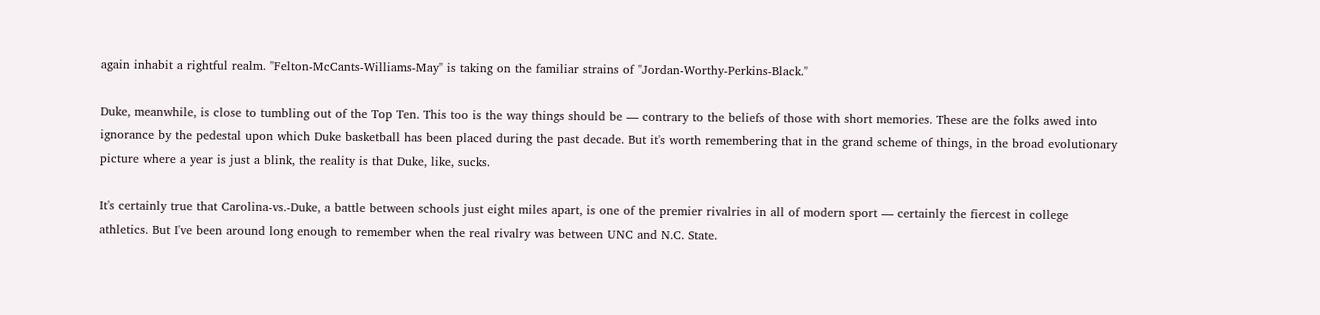again inhabit a rightful realm. "Felton-McCants-Williams-May" is taking on the familiar strains of "Jordan-Worthy-Perkins-Black."

Duke, meanwhile, is close to tumbling out of the Top Ten. This too is the way things should be — contrary to the beliefs of those with short memories. These are the folks awed into ignorance by the pedestal upon which Duke basketball has been placed during the past decade. But it's worth remembering that in the grand scheme of things, in the broad evolutionary picture where a year is just a blink, the reality is that Duke, like, sucks.

It's certainly true that Carolina-vs.-Duke, a battle between schools just eight miles apart, is one of the premier rivalries in all of modern sport — certainly the fiercest in college athletics. But I've been around long enough to remember when the real rivalry was between UNC and N.C. State.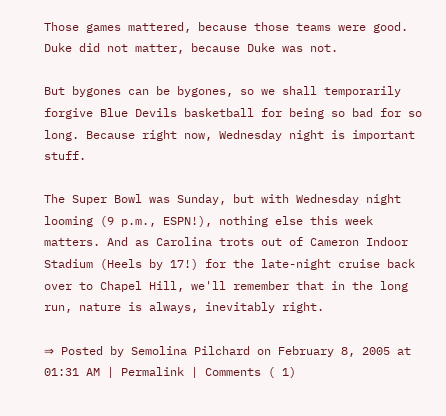Those games mattered, because those teams were good. Duke did not matter, because Duke was not.

But bygones can be bygones, so we shall temporarily forgive Blue Devils basketball for being so bad for so long. Because right now, Wednesday night is important stuff.

The Super Bowl was Sunday, but with Wednesday night looming (9 p.m., ESPN!), nothing else this week matters. And as Carolina trots out of Cameron Indoor Stadium (Heels by 17!) for the late-night cruise back over to Chapel Hill, we'll remember that in the long run, nature is always, inevitably right.

⇒ Posted by Semolina Pilchard on February 8, 2005 at 01:31 AM | Permalink | Comments ( 1)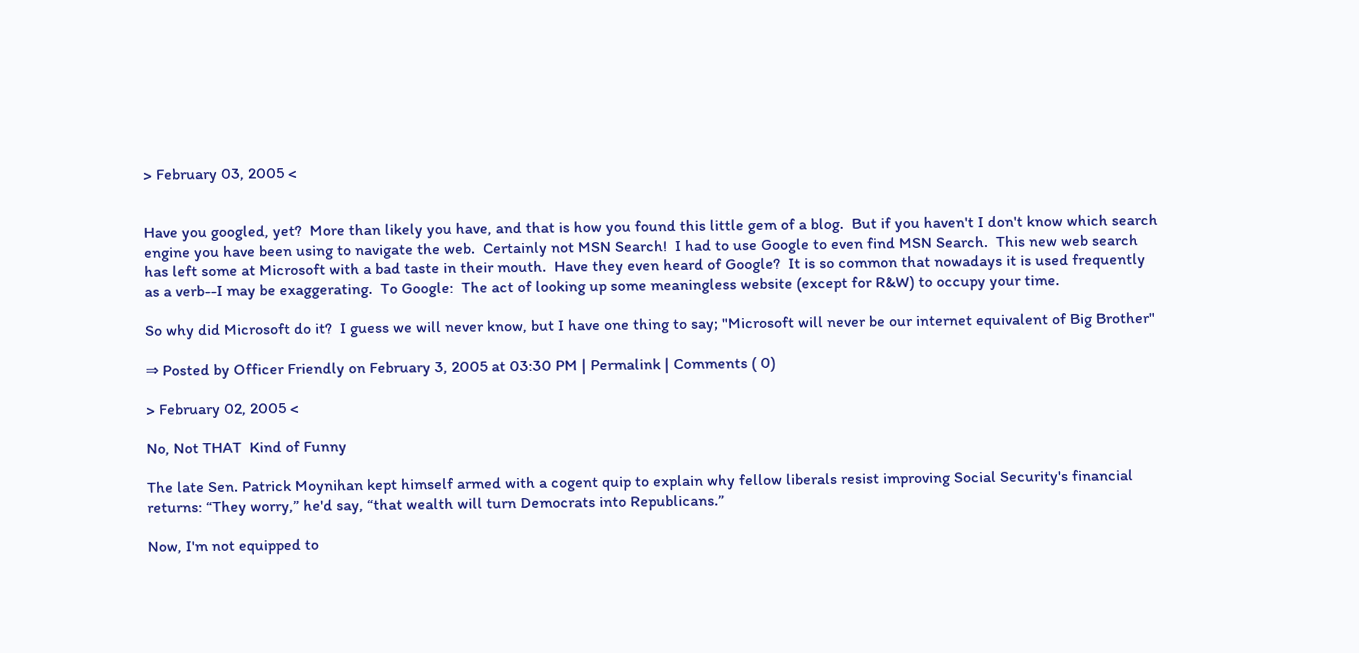> February 03, 2005 <


Have you googled, yet?  More than likely you have, and that is how you found this little gem of a blog.  But if you haven't I don't know which search engine you have been using to navigate the web.  Certainly not MSN Search!  I had to use Google to even find MSN Search.  This new web search has left some at Microsoft with a bad taste in their mouth.  Have they even heard of Google?  It is so common that nowadays it is used frequently as a verb--I may be exaggerating.  To Google:  The act of looking up some meaningless website (except for R&W) to occupy your time.

So why did Microsoft do it?  I guess we will never know, but I have one thing to say; "Microsoft will never be our internet equivalent of Big Brother"

⇒ Posted by Officer Friendly on February 3, 2005 at 03:30 PM | Permalink | Comments ( 0)

> February 02, 2005 <

No, Not THAT  Kind of Funny

The late Sen. Patrick Moynihan kept himself armed with a cogent quip to explain why fellow liberals resist improving Social Security's financial returns: “They worry,” he'd say, “that wealth will turn Democrats into Republicans.”

Now, I'm not equipped to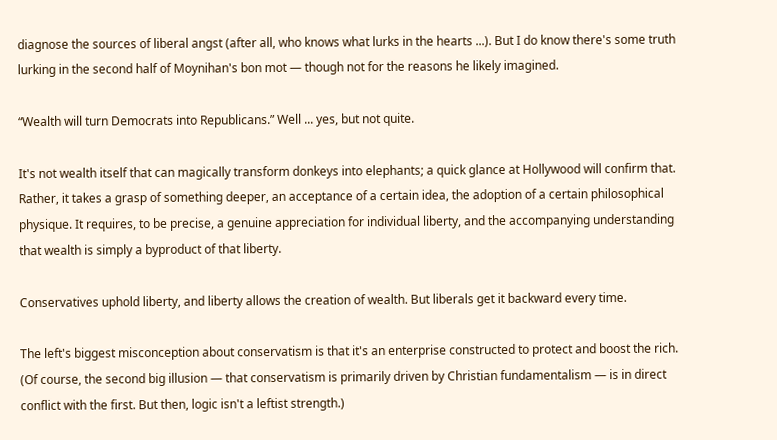diagnose the sources of liberal angst (after all, who knows what lurks in the hearts ...). But I do know there's some truth lurking in the second half of Moynihan's bon mot — though not for the reasons he likely imagined.

“Wealth will turn Democrats into Republicans.” Well ... yes, but not quite.

It's not wealth itself that can magically transform donkeys into elephants; a quick glance at Hollywood will confirm that. Rather, it takes a grasp of something deeper, an acceptance of a certain idea, the adoption of a certain philosophical physique. It requires, to be precise, a genuine appreciation for individual liberty, and the accompanying understanding that wealth is simply a byproduct of that liberty.

Conservatives uphold liberty, and liberty allows the creation of wealth. But liberals get it backward every time.

The left's biggest misconception about conservatism is that it's an enterprise constructed to protect and boost the rich. (Of course, the second big illusion — that conservatism is primarily driven by Christian fundamentalism — is in direct conflict with the first. But then, logic isn't a leftist strength.)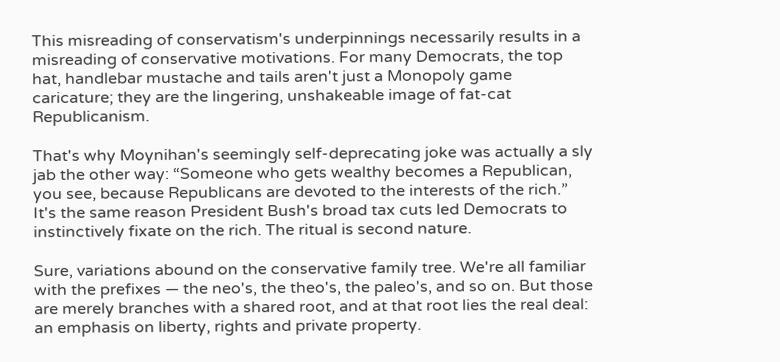This misreading of conservatism's underpinnings necessarily results in a misreading of conservative motivations. For many Democrats, the top hat, handlebar mustache and tails aren't just a Monopoly game caricature; they are the lingering, unshakeable image of fat-cat Republicanism.

That's why Moynihan's seemingly self-deprecating joke was actually a sly jab the other way: “Someone who gets wealthy becomes a Republican, you see, because Republicans are devoted to the interests of the rich.” It's the same reason President Bush's broad tax cuts led Democrats to instinctively fixate on the rich. The ritual is second nature.

Sure, variations abound on the conservative family tree. We're all familiar with the prefixes — the neo's, the theo's, the paleo's, and so on. But those are merely branches with a shared root, and at that root lies the real deal: an emphasis on liberty, rights and private property.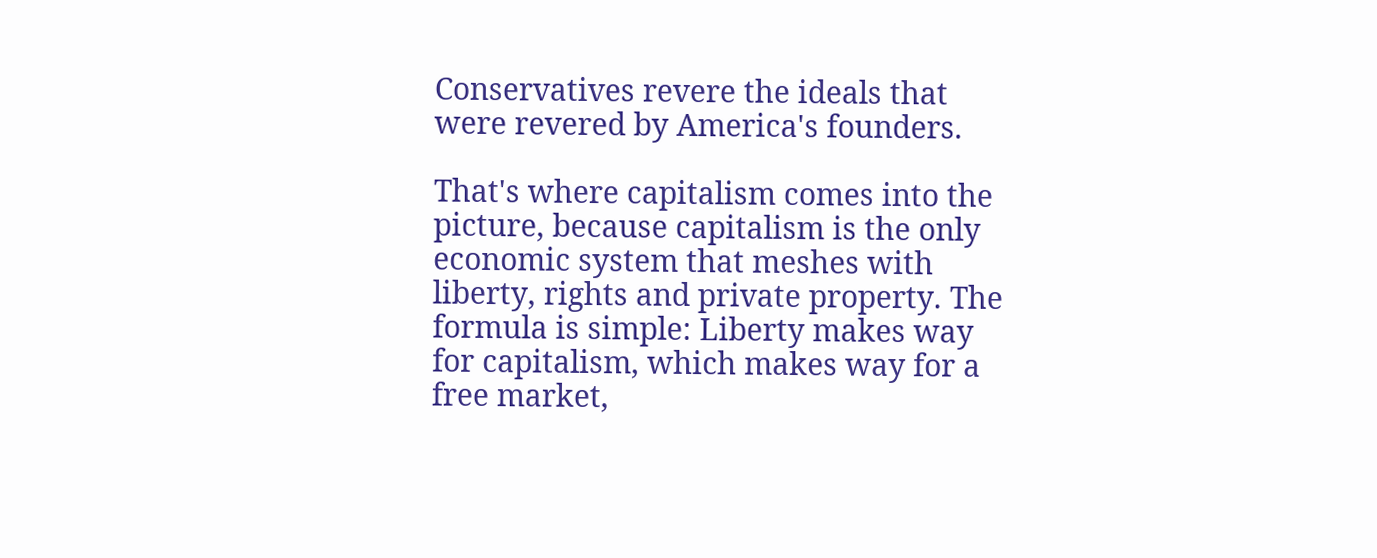Conservatives revere the ideals that were revered by America's founders.

That's where capitalism comes into the picture, because capitalism is the only economic system that meshes with liberty, rights and private property. The formula is simple: Liberty makes way for capitalism, which makes way for a free market,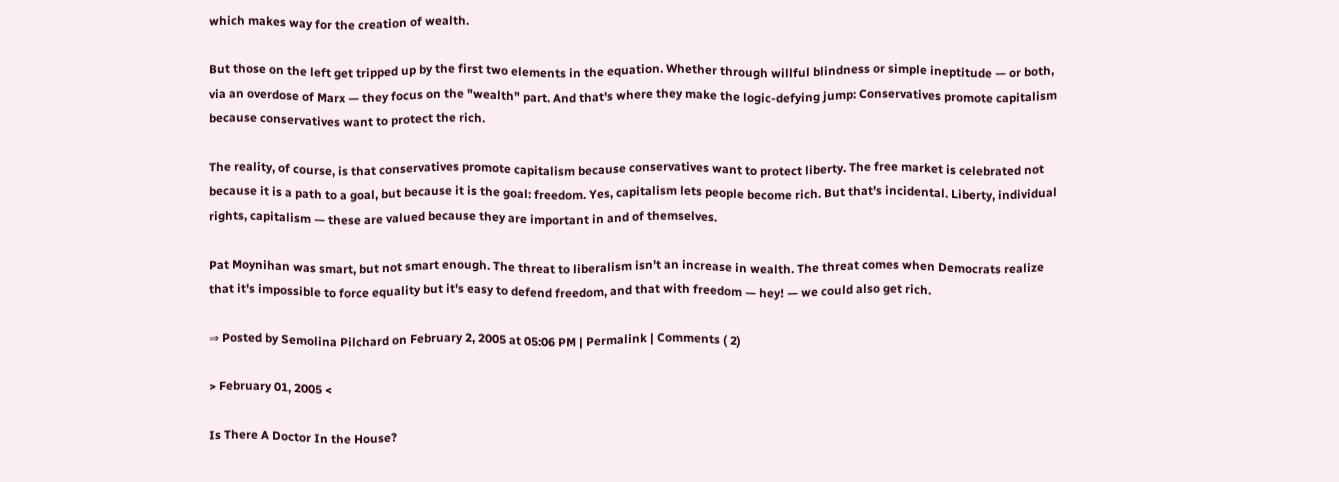which makes way for the creation of wealth.

But those on the left get tripped up by the first two elements in the equation. Whether through willful blindness or simple ineptitude — or both, via an overdose of Marx — they focus on the "wealth" part. And that's where they make the logic-defying jump: Conservatives promote capitalism because conservatives want to protect the rich.

The reality, of course, is that conservatives promote capitalism because conservatives want to protect liberty. The free market is celebrated not because it is a path to a goal, but because it is the goal: freedom. Yes, capitalism lets people become rich. But that's incidental. Liberty, individual rights, capitalism — these are valued because they are important in and of themselves.

Pat Moynihan was smart, but not smart enough. The threat to liberalism isn't an increase in wealth. The threat comes when Democrats realize that it's impossible to force equality but it's easy to defend freedom, and that with freedom — hey! — we could also get rich.

⇒ Posted by Semolina Pilchard on February 2, 2005 at 05:06 PM | Permalink | Comments ( 2)

> February 01, 2005 <

Is There A Doctor In the House?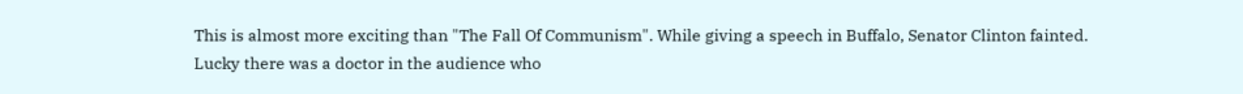This is almost more exciting than "The Fall Of Communism". While giving a speech in Buffalo, Senator Clinton fainted. Lucky there was a doctor in the audience who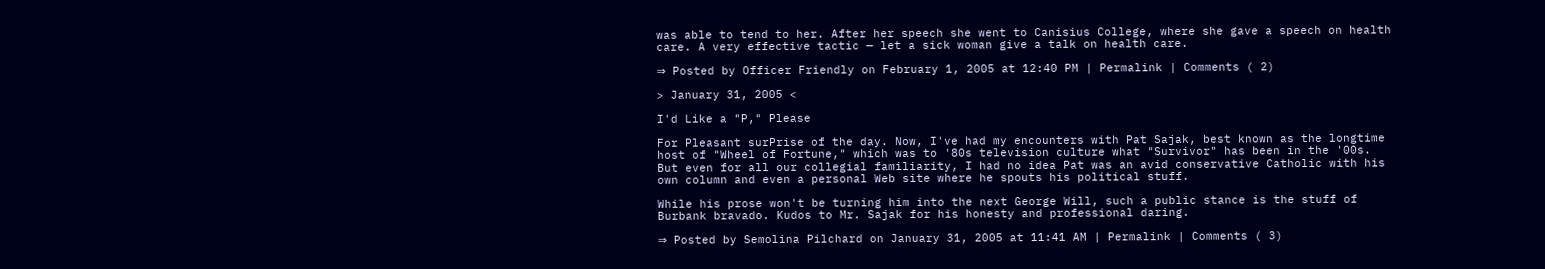was able to tend to her. After her speech she went to Canisius College, where she gave a speech on health care. A very effective tactic — let a sick woman give a talk on health care.

⇒ Posted by Officer Friendly on February 1, 2005 at 12:40 PM | Permalink | Comments ( 2)

> January 31, 2005 <

I'd Like a "P," Please

For Pleasant surPrise of the day. Now, I've had my encounters with Pat Sajak, best known as the longtime host of "Wheel of Fortune," which was to '80s television culture what "Survivor" has been in the '00s. But even for all our collegial familiarity, I had no idea Pat was an avid conservative Catholic with his own column and even a personal Web site where he spouts his political stuff.

While his prose won't be turning him into the next George Will, such a public stance is the stuff of Burbank bravado. Kudos to Mr. Sajak for his honesty and professional daring.

⇒ Posted by Semolina Pilchard on January 31, 2005 at 11:41 AM | Permalink | Comments ( 3)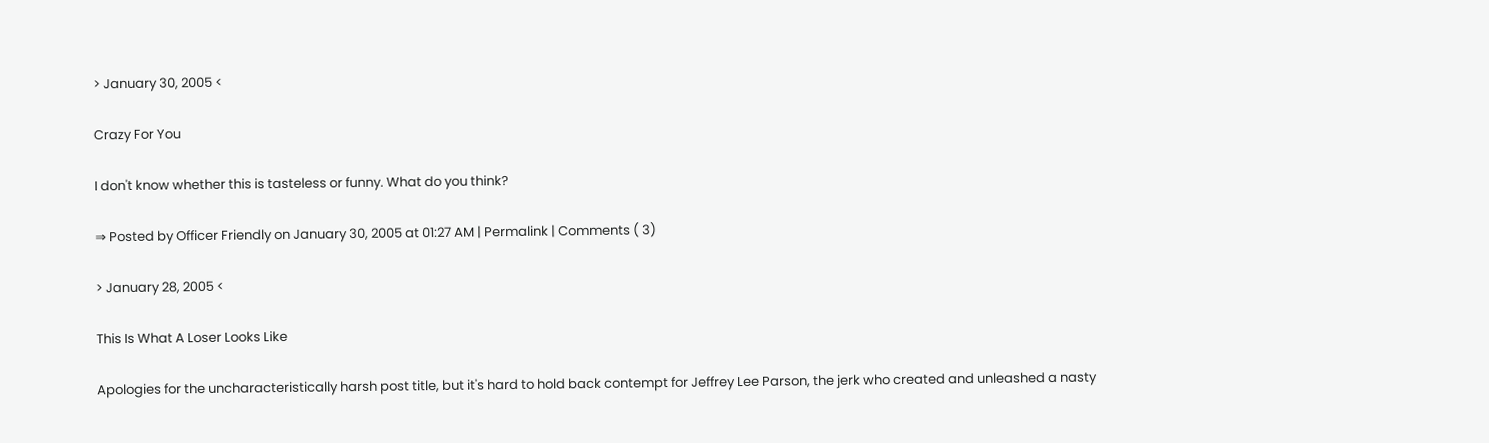> January 30, 2005 <

Crazy For You

I don't know whether this is tasteless or funny. What do you think?

⇒ Posted by Officer Friendly on January 30, 2005 at 01:27 AM | Permalink | Comments ( 3)

> January 28, 2005 <

This Is What A Loser Looks Like

Apologies for the uncharacteristically harsh post title, but it's hard to hold back contempt for Jeffrey Lee Parson, the jerk who created and unleashed a nasty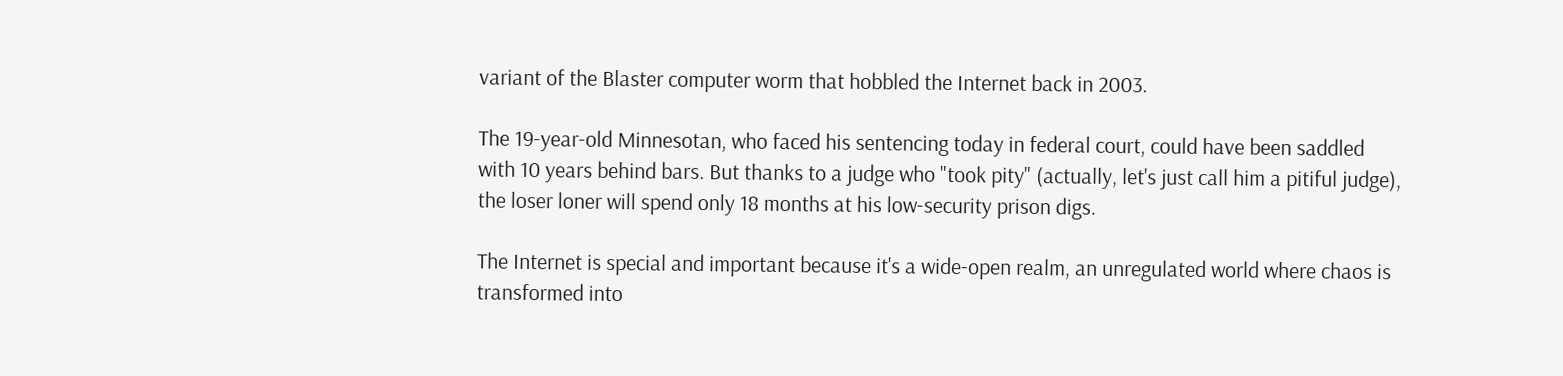variant of the Blaster computer worm that hobbled the Internet back in 2003.

The 19-year-old Minnesotan, who faced his sentencing today in federal court, could have been saddled with 10 years behind bars. But thanks to a judge who "took pity" (actually, let's just call him a pitiful judge), the loser loner will spend only 18 months at his low-security prison digs.

The Internet is special and important because it's a wide-open realm, an unregulated world where chaos is transformed into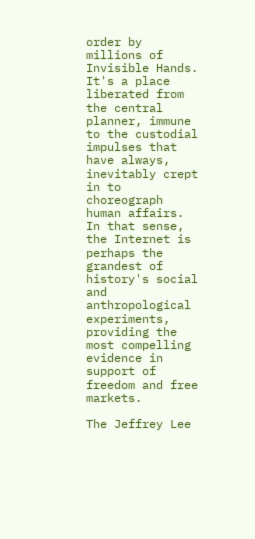order by millions of Invisible Hands. It's a place liberated from the central planner, immune to the custodial impulses that have always, inevitably crept in to choreograph human affairs. In that sense, the Internet is perhaps the grandest of history's social and anthropological experiments, providing the most compelling evidence in support of freedom and free markets.

The Jeffrey Lee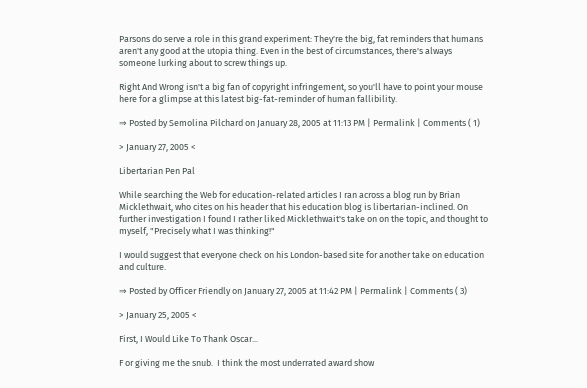Parsons do serve a role in this grand experiment: They're the big, fat reminders that humans aren't any good at the utopia thing. Even in the best of circumstances, there's always someone lurking about to screw things up.

Right And Wrong isn't a big fan of copyright infringement, so you'll have to point your mouse here for a glimpse at this latest big-fat-reminder of human fallibility.

⇒ Posted by Semolina Pilchard on January 28, 2005 at 11:13 PM | Permalink | Comments ( 1)

> January 27, 2005 <

Libertarian Pen Pal

While searching the Web for education-related articles I ran across a blog run by Brian Micklethwait, who cites on his header that his education blog is libertarian-inclined. On further investigation I found I rather liked Micklethwait's take on on the topic, and thought to myself, "Precisely what I was thinking!"

I would suggest that everyone check on his London-based site for another take on education and culture.

⇒ Posted by Officer Friendly on January 27, 2005 at 11:42 PM | Permalink | Comments ( 3)

> January 25, 2005 <

First, I Would Like To Thank Oscar...

F or giving me the snub.  I think the most underrated award show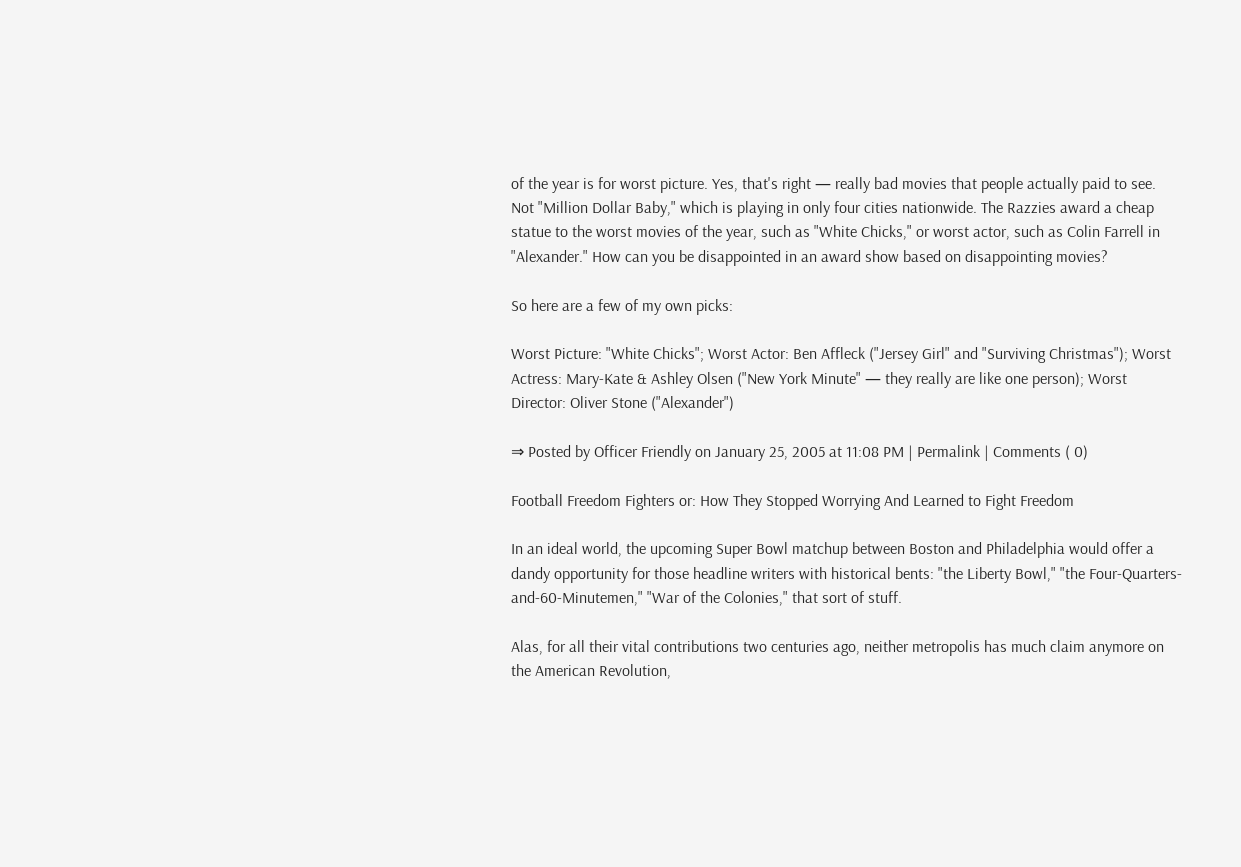of the year is for worst picture. Yes, that's right — really bad movies that people actually paid to see. Not "Million Dollar Baby," which is playing in only four cities nationwide. The Razzies award a cheap statue to the worst movies of the year, such as "White Chicks," or worst actor, such as Colin Farrell in "Alexander." How can you be disappointed in an award show based on disappointing movies?

So here are a few of my own picks:

Worst Picture: "White Chicks"; Worst Actor: Ben Affleck ("Jersey Girl" and "Surviving Christmas"); Worst Actress: Mary-Kate & Ashley Olsen ("New York Minute" — they really are like one person); Worst Director: Oliver Stone ("Alexander")

⇒ Posted by Officer Friendly on January 25, 2005 at 11:08 PM | Permalink | Comments ( 0)

Football Freedom Fighters or: How They Stopped Worrying And Learned to Fight Freedom

In an ideal world, the upcoming Super Bowl matchup between Boston and Philadelphia would offer a dandy opportunity for those headline writers with historical bents: "the Liberty Bowl," "the Four-Quarters-and-60-Minutemen," "War of the Colonies," that sort of stuff.

Alas, for all their vital contributions two centuries ago, neither metropolis has much claim anymore on the American Revolution,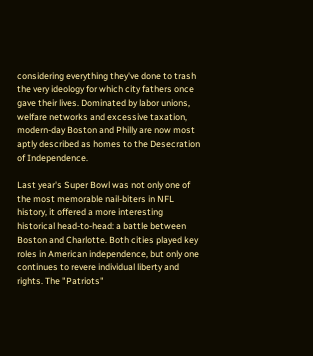considering everything they've done to trash the very ideology for which city fathers once gave their lives. Dominated by labor unions, welfare networks and excessive taxation, modern-day Boston and Philly are now most aptly described as homes to the Desecration of Independence.

Last year's Super Bowl was not only one of the most memorable nail-biters in NFL history, it offered a more interesting historical head-to-head: a battle between Boston and Charlotte. Both cities played key roles in American independence, but only one continues to revere individual liberty and rights. The "Patriots"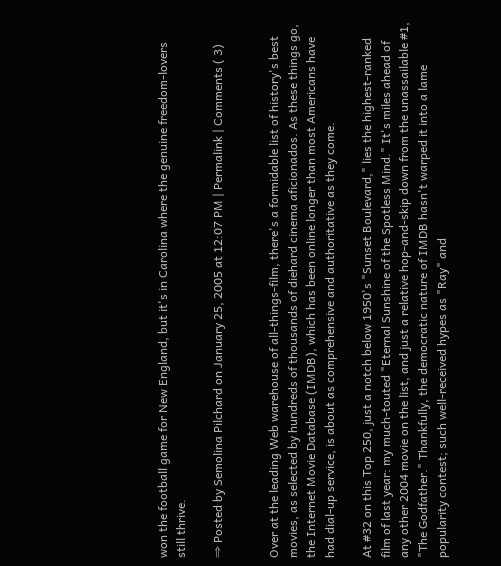won the football game for New England, but it's in Carolina where the genuine freedom-lovers still thrive.

⇒ Posted by Semolina Pilchard on January 25, 2005 at 12:07 PM | Permalink | Comments ( 3)


Over at the leading Web warehouse of all-things-film, there's a formidable list of history's best movies, as selected by hundreds of thousands of diehard cinema aficionados. As these things go, the Internet Movie Database (IMDB), which has been online longer than most Americans have had dial-up service, is about as comprehensive and authoritative as they come.

At #32 on this Top 250, just a notch below 1950's "Sunset Boulevard," lies the highest-ranked film of last year: my much-touted "Eternal Sunshine of the Spotless Mind." It's miles ahead of any other 2004 movie on the list, and just a relative hop-and-skip down from the unassailable #1, "The Godfather." Thankfully, the democratic nature of IMDB hasn't warped it into a lame popularity contest; such well-received hypes as "Ray" and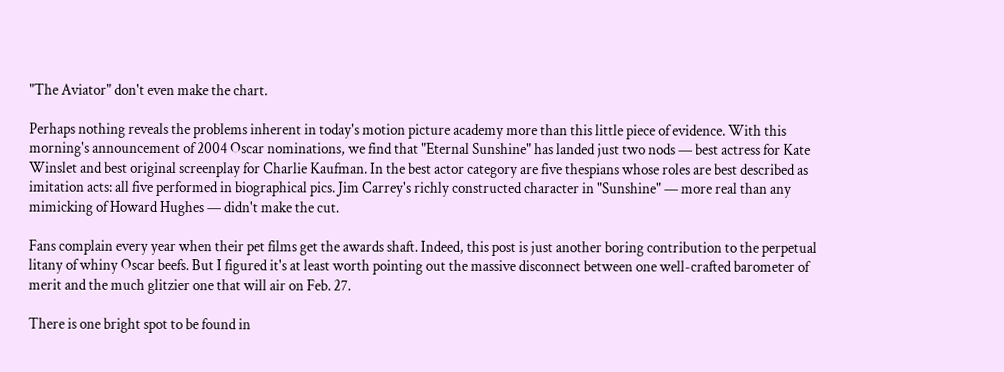"The Aviator" don't even make the chart.

Perhaps nothing reveals the problems inherent in today's motion picture academy more than this little piece of evidence. With this morning's announcement of 2004 Oscar nominations, we find that "Eternal Sunshine" has landed just two nods — best actress for Kate Winslet and best original screenplay for Charlie Kaufman. In the best actor category are five thespians whose roles are best described as imitation acts: all five performed in biographical pics. Jim Carrey's richly constructed character in "Sunshine" — more real than any mimicking of Howard Hughes — didn't make the cut.

Fans complain every year when their pet films get the awards shaft. Indeed, this post is just another boring contribution to the perpetual litany of whiny Oscar beefs. But I figured it's at least worth pointing out the massive disconnect between one well-crafted barometer of merit and the much glitzier one that will air on Feb. 27.

There is one bright spot to be found in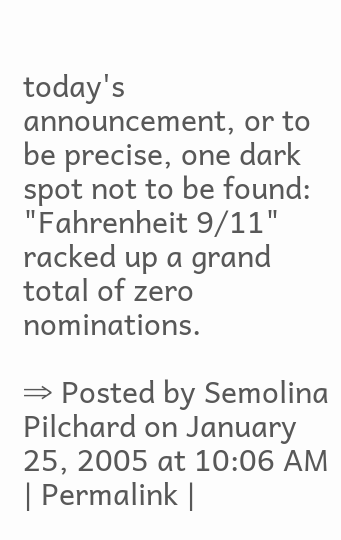today's announcement, or to be precise, one dark spot not to be found: "Fahrenheit 9/11" racked up a grand total of zero nominations.

⇒ Posted by Semolina Pilchard on January 25, 2005 at 10:06 AM | Permalink |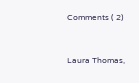Comments ( 2)


Laura Thomas,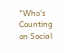"Who's Counting on Social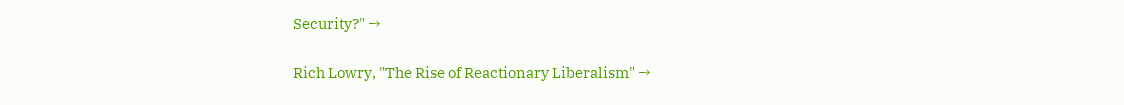Security?" →

Rich Lowry, "The Rise of Reactionary Liberalism" →